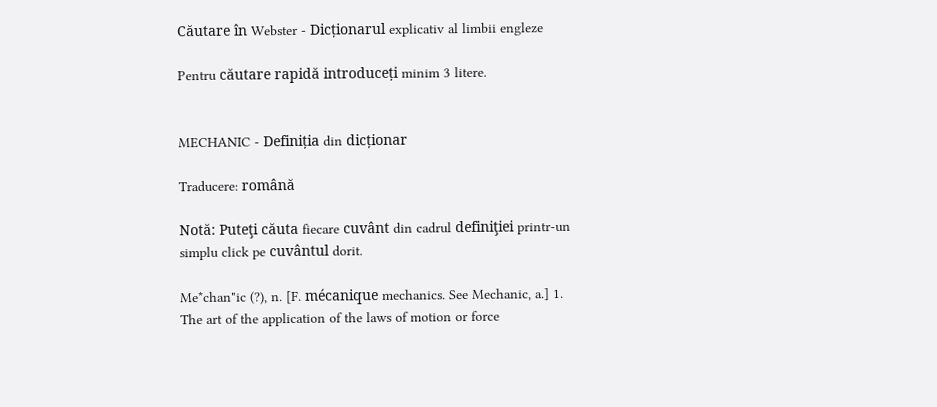Căutare în Webster - Dicționarul explicativ al limbii engleze

Pentru căutare rapidă introduceți minim 3 litere.


MECHANIC - Definiția din dicționar

Traducere: română

Notă: Puteţi căuta fiecare cuvânt din cadrul definiţiei printr-un simplu click pe cuvântul dorit.

Me*chan"ic (?), n. [F. mécanique mechanics. See Mechanic, a.] 1. The art of the application of the laws of motion or force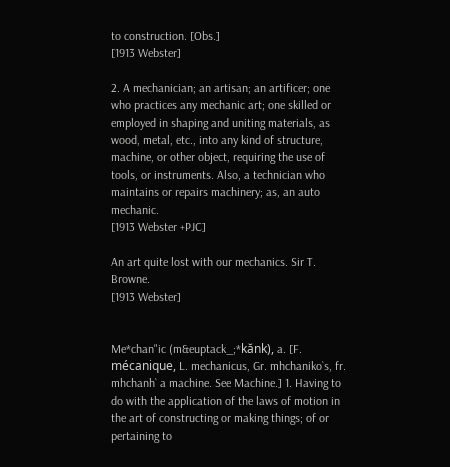to construction. [Obs.]
[1913 Webster]

2. A mechanician; an artisan; an artificer; one who practices any mechanic art; one skilled or employed in shaping and uniting materials, as wood, metal, etc., into any kind of structure, machine, or other object, requiring the use of tools, or instruments. Also, a technician who maintains or repairs machinery; as, an auto mechanic.
[1913 Webster +PJC]

An art quite lost with our mechanics. Sir T. Browne.
[1913 Webster]


Me*chan"ic (m&euptack_;*kănk), a. [F. mécanique, L. mechanicus, Gr. mhchaniko`s, fr. mhchanh` a machine. See Machine.] 1. Having to do with the application of the laws of motion in the art of constructing or making things; of or pertaining to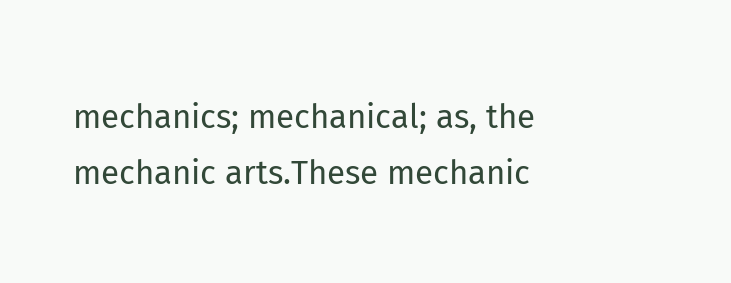mechanics; mechanical; as, the mechanic arts.These mechanic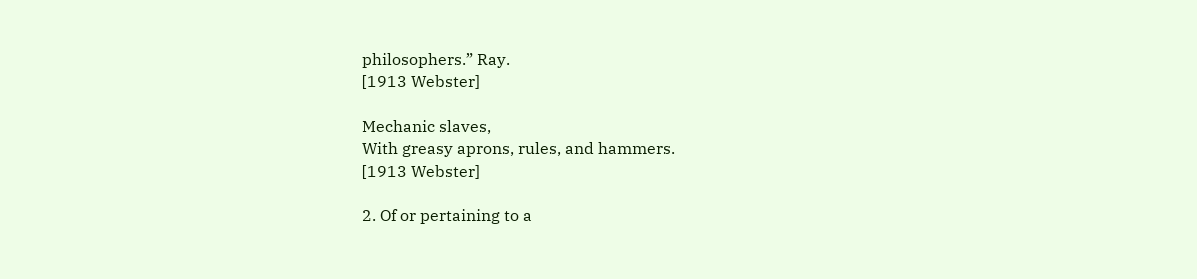philosophers.” Ray.
[1913 Webster]

Mechanic slaves,
With greasy aprons, rules, and hammers.
[1913 Webster]

2. Of or pertaining to a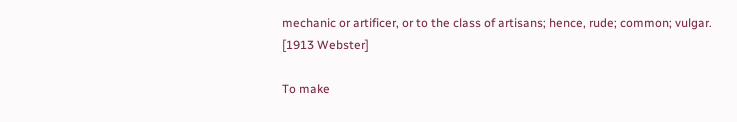mechanic or artificer, or to the class of artisans; hence, rude; common; vulgar.
[1913 Webster]

To make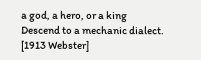a god, a hero, or a king
Descend to a mechanic dialect.
[1913 Webster]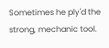Sometimes he ply'd the strong, mechanic tool.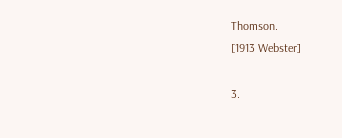Thomson.
[1913 Webster]

3.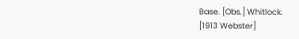Base. [Obs.] Whitlock.
[1913 Webster]